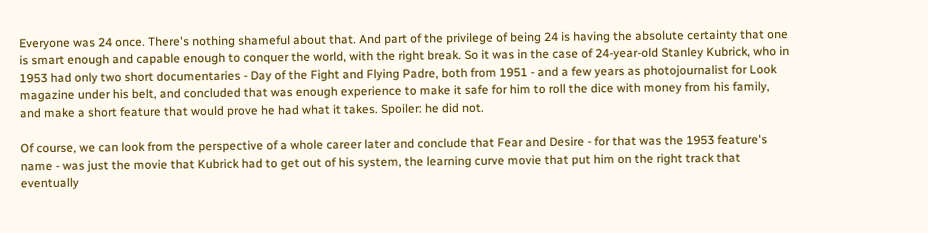Everyone was 24 once. There's nothing shameful about that. And part of the privilege of being 24 is having the absolute certainty that one is smart enough and capable enough to conquer the world, with the right break. So it was in the case of 24-year-old Stanley Kubrick, who in 1953 had only two short documentaries - Day of the Fight and Flying Padre, both from 1951 - and a few years as photojournalist for Look magazine under his belt, and concluded that was enough experience to make it safe for him to roll the dice with money from his family, and make a short feature that would prove he had what it takes. Spoiler: he did not.

Of course, we can look from the perspective of a whole career later and conclude that Fear and Desire - for that was the 1953 feature's name - was just the movie that Kubrick had to get out of his system, the learning curve movie that put him on the right track that eventually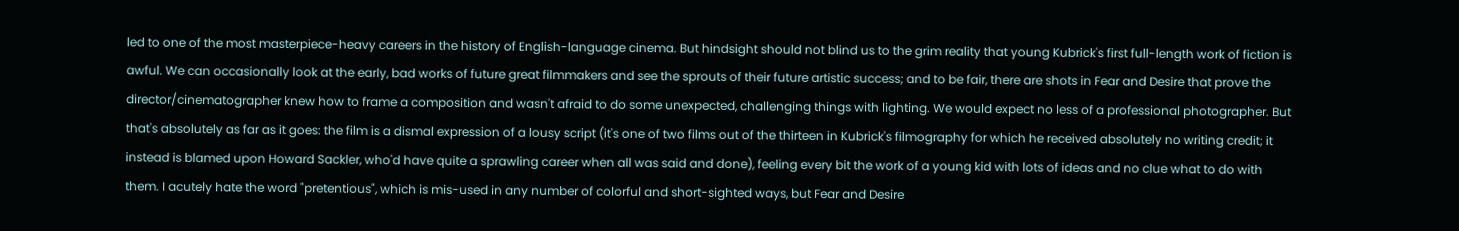led to one of the most masterpiece-heavy careers in the history of English-language cinema. But hindsight should not blind us to the grim reality that young Kubrick's first full-length work of fiction is awful. We can occasionally look at the early, bad works of future great filmmakers and see the sprouts of their future artistic success; and to be fair, there are shots in Fear and Desire that prove the director/cinematographer knew how to frame a composition and wasn't afraid to do some unexpected, challenging things with lighting. We would expect no less of a professional photographer. But that's absolutely as far as it goes: the film is a dismal expression of a lousy script (it's one of two films out of the thirteen in Kubrick's filmography for which he received absolutely no writing credit; it instead is blamed upon Howard Sackler, who'd have quite a sprawling career when all was said and done), feeling every bit the work of a young kid with lots of ideas and no clue what to do with them. I acutely hate the word "pretentious", which is mis-used in any number of colorful and short-sighted ways, but Fear and Desire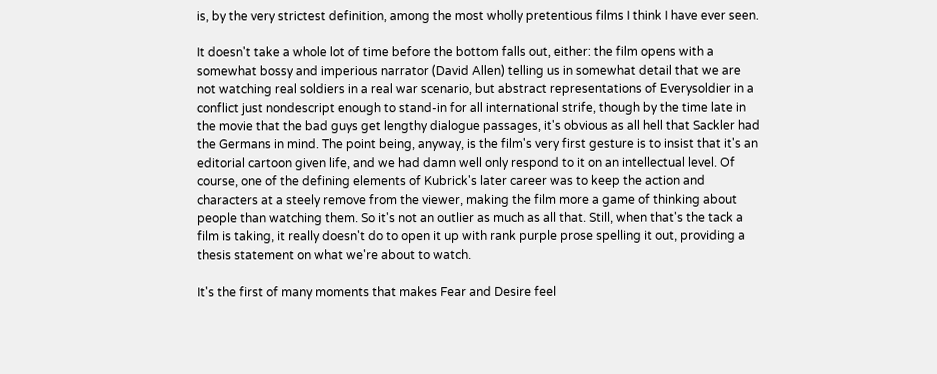is, by the very strictest definition, among the most wholly pretentious films I think I have ever seen.

It doesn't take a whole lot of time before the bottom falls out, either: the film opens with a somewhat bossy and imperious narrator (David Allen) telling us in somewhat detail that we are not watching real soldiers in a real war scenario, but abstract representations of Everysoldier in a conflict just nondescript enough to stand-in for all international strife, though by the time late in the movie that the bad guys get lengthy dialogue passages, it's obvious as all hell that Sackler had the Germans in mind. The point being, anyway, is the film's very first gesture is to insist that it's an editorial cartoon given life, and we had damn well only respond to it on an intellectual level. Of course, one of the defining elements of Kubrick's later career was to keep the action and characters at a steely remove from the viewer, making the film more a game of thinking about people than watching them. So it's not an outlier as much as all that. Still, when that's the tack a film is taking, it really doesn't do to open it up with rank purple prose spelling it out, providing a thesis statement on what we're about to watch.

It's the first of many moments that makes Fear and Desire feel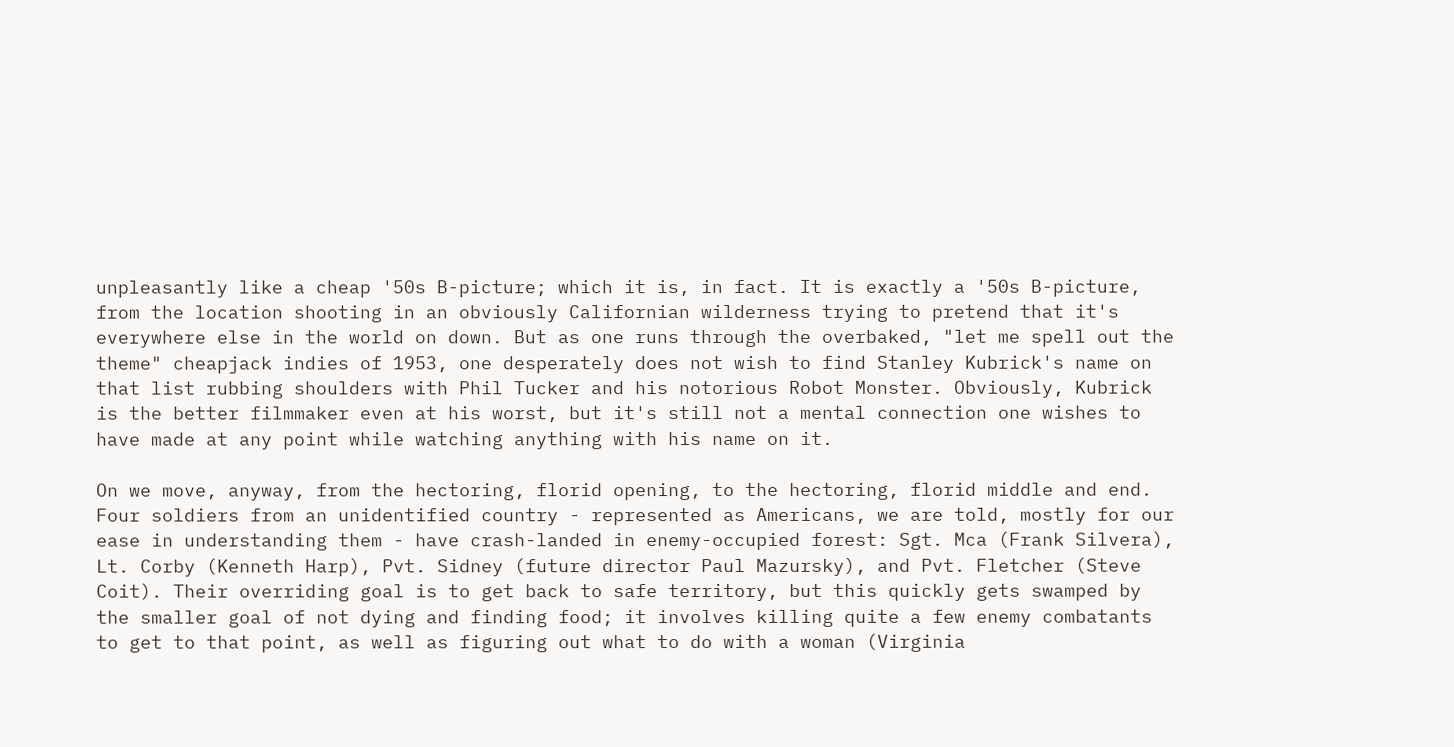unpleasantly like a cheap '50s B-picture; which it is, in fact. It is exactly a '50s B-picture, from the location shooting in an obviously Californian wilderness trying to pretend that it's everywhere else in the world on down. But as one runs through the overbaked, "let me spell out the theme" cheapjack indies of 1953, one desperately does not wish to find Stanley Kubrick's name on that list rubbing shoulders with Phil Tucker and his notorious Robot Monster. Obviously, Kubrick is the better filmmaker even at his worst, but it's still not a mental connection one wishes to have made at any point while watching anything with his name on it.

On we move, anyway, from the hectoring, florid opening, to the hectoring, florid middle and end. Four soldiers from an unidentified country - represented as Americans, we are told, mostly for our ease in understanding them - have crash-landed in enemy-occupied forest: Sgt. Mca (Frank Silvera), Lt. Corby (Kenneth Harp), Pvt. Sidney (future director Paul Mazursky), and Pvt. Fletcher (Steve Coit). Their overriding goal is to get back to safe territory, but this quickly gets swamped by the smaller goal of not dying and finding food; it involves killing quite a few enemy combatants to get to that point, as well as figuring out what to do with a woman (Virginia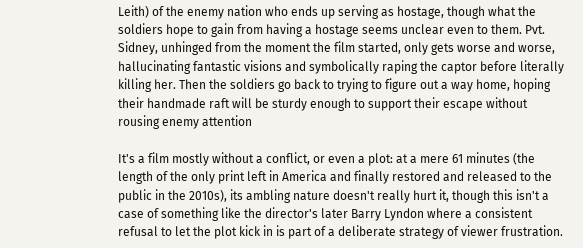Leith) of the enemy nation who ends up serving as hostage, though what the soldiers hope to gain from having a hostage seems unclear even to them. Pvt. Sidney, unhinged from the moment the film started, only gets worse and worse, hallucinating fantastic visions and symbolically raping the captor before literally killing her. Then the soldiers go back to trying to figure out a way home, hoping their handmade raft will be sturdy enough to support their escape without rousing enemy attention

It's a film mostly without a conflict, or even a plot: at a mere 61 minutes (the length of the only print left in America and finally restored and released to the public in the 2010s), its ambling nature doesn't really hurt it, though this isn't a case of something like the director's later Barry Lyndon where a consistent refusal to let the plot kick in is part of a deliberate strategy of viewer frustration.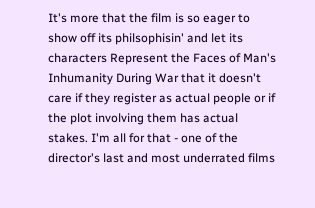It's more that the film is so eager to show off its philsophisin' and let its characters Represent the Faces of Man's Inhumanity During War that it doesn't care if they register as actual people or if the plot involving them has actual stakes. I'm all for that - one of the director's last and most underrated films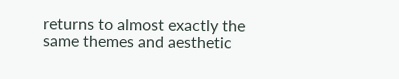returns to almost exactly the same themes and aesthetic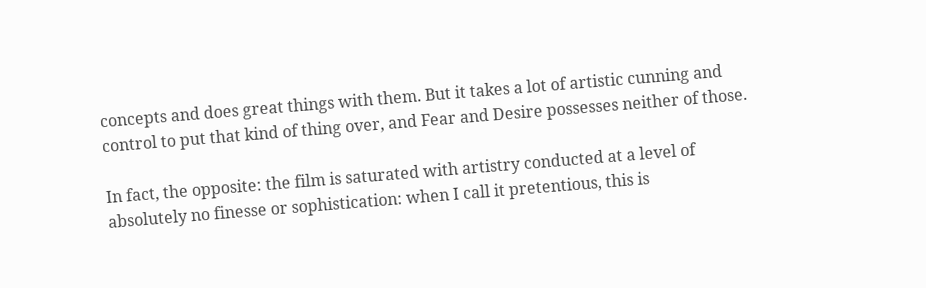concepts and does great things with them. But it takes a lot of artistic cunning and control to put that kind of thing over, and Fear and Desire possesses neither of those.

In fact, the opposite: the film is saturated with artistry conducted at a level of absolutely no finesse or sophistication: when I call it pretentious, this is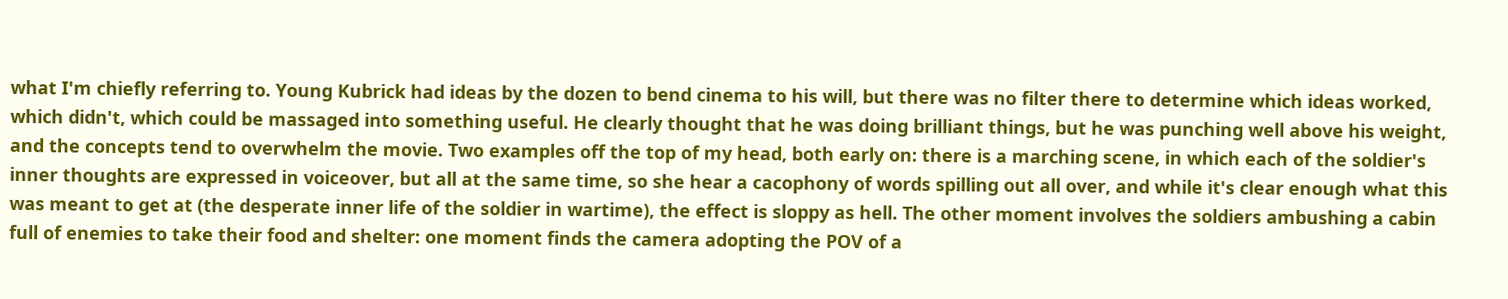what I'm chiefly referring to. Young Kubrick had ideas by the dozen to bend cinema to his will, but there was no filter there to determine which ideas worked, which didn't, which could be massaged into something useful. He clearly thought that he was doing brilliant things, but he was punching well above his weight, and the concepts tend to overwhelm the movie. Two examples off the top of my head, both early on: there is a marching scene, in which each of the soldier's inner thoughts are expressed in voiceover, but all at the same time, so she hear a cacophony of words spilling out all over, and while it's clear enough what this was meant to get at (the desperate inner life of the soldier in wartime), the effect is sloppy as hell. The other moment involves the soldiers ambushing a cabin full of enemies to take their food and shelter: one moment finds the camera adopting the POV of a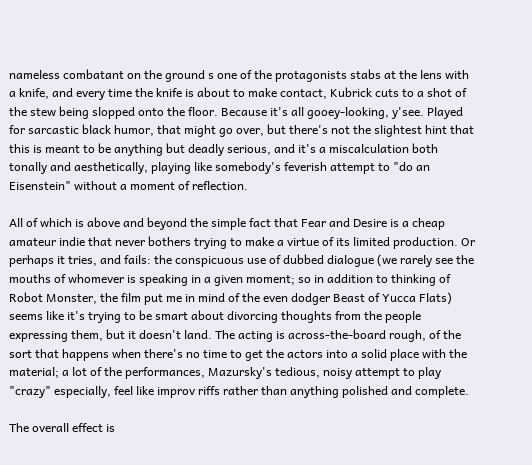nameless combatant on the ground s one of the protagonists stabs at the lens with a knife, and every time the knife is about to make contact, Kubrick cuts to a shot of the stew being slopped onto the floor. Because it's all gooey-looking, y'see. Played for sarcastic black humor, that might go over, but there's not the slightest hint that this is meant to be anything but deadly serious, and it's a miscalculation both tonally and aesthetically, playing like somebody's feverish attempt to "do an Eisenstein" without a moment of reflection.

All of which is above and beyond the simple fact that Fear and Desire is a cheap amateur indie that never bothers trying to make a virtue of its limited production. Or perhaps it tries, and fails: the conspicuous use of dubbed dialogue (we rarely see the mouths of whomever is speaking in a given moment; so in addition to thinking of Robot Monster, the film put me in mind of the even dodger Beast of Yucca Flats) seems like it's trying to be smart about divorcing thoughts from the people expressing them, but it doesn't land. The acting is across-the-board rough, of the sort that happens when there's no time to get the actors into a solid place with the material; a lot of the performances, Mazursky's tedious, noisy attempt to play "crazy" especially, feel like improv riffs rather than anything polished and complete.

The overall effect is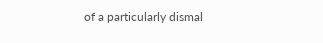of a particularly dismal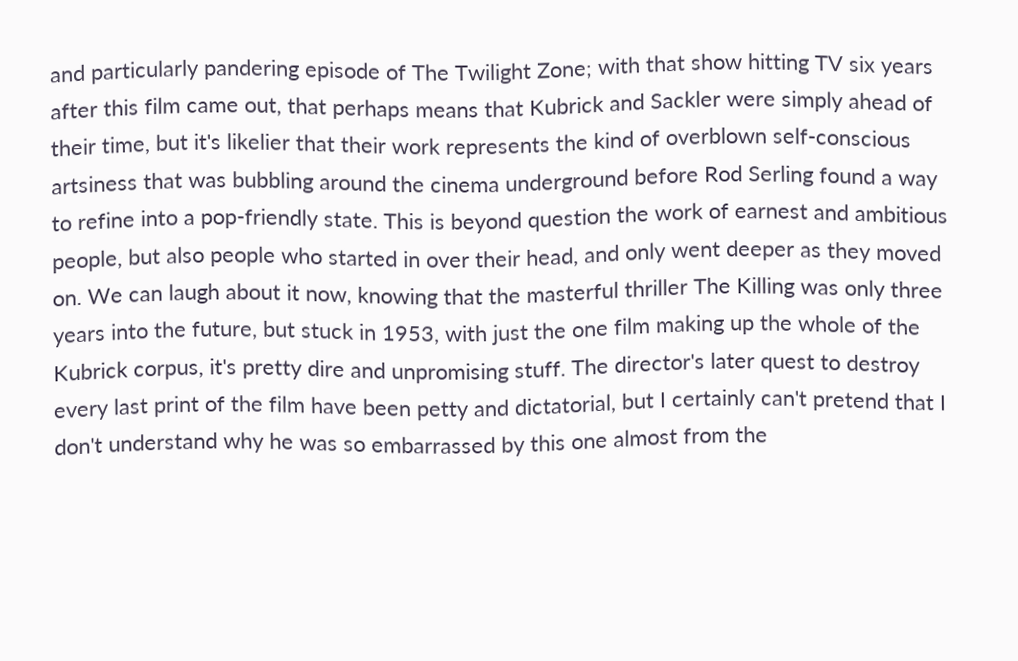and particularly pandering episode of The Twilight Zone; with that show hitting TV six years after this film came out, that perhaps means that Kubrick and Sackler were simply ahead of their time, but it's likelier that their work represents the kind of overblown self-conscious artsiness that was bubbling around the cinema underground before Rod Serling found a way to refine into a pop-friendly state. This is beyond question the work of earnest and ambitious people, but also people who started in over their head, and only went deeper as they moved on. We can laugh about it now, knowing that the masterful thriller The Killing was only three years into the future, but stuck in 1953, with just the one film making up the whole of the Kubrick corpus, it's pretty dire and unpromising stuff. The director's later quest to destroy every last print of the film have been petty and dictatorial, but I certainly can't pretend that I don't understand why he was so embarrassed by this one almost from the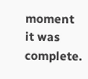moment it was complete.